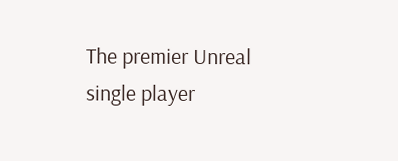The premier Unreal single player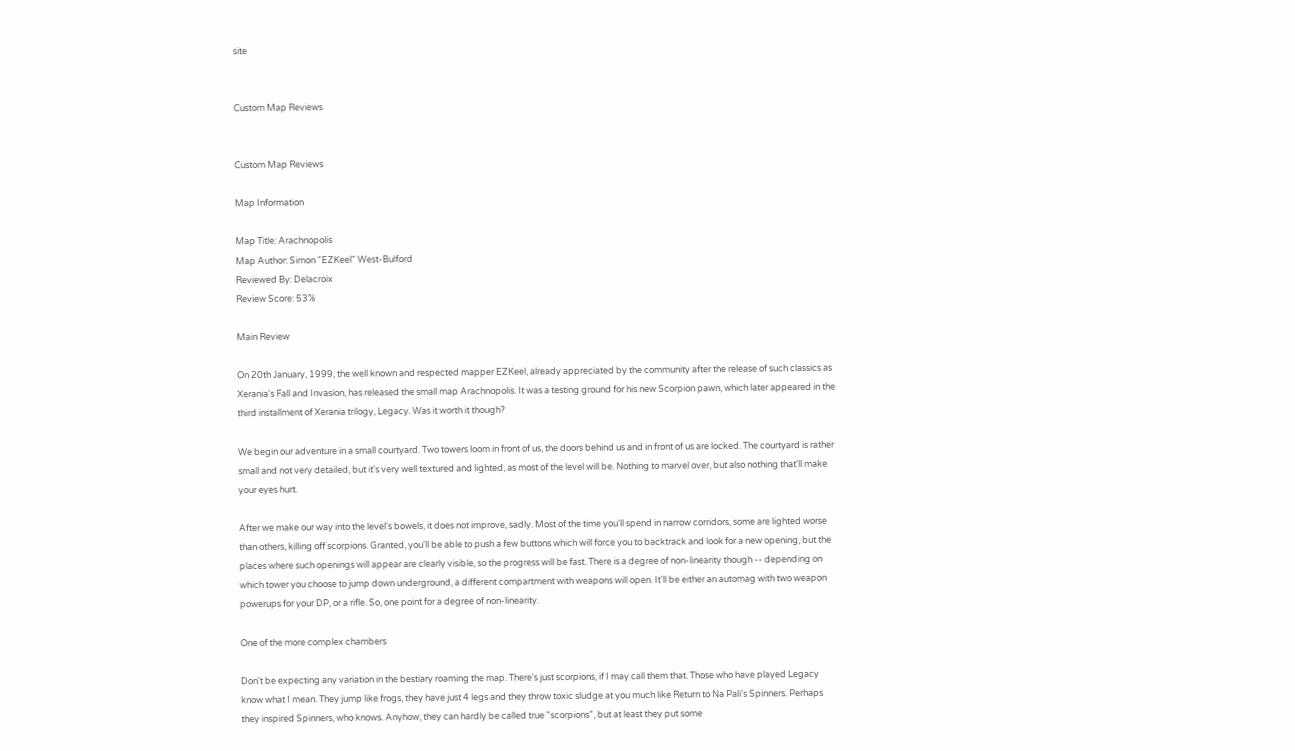site


Custom Map Reviews


Custom Map Reviews

Map Information

Map Title: Arachnopolis
Map Author: Simon "EZKeel" West-Bulford
Reviewed By: Delacroix
Review Score: 53%

Main Review

On 20th January, 1999, the well known and respected mapper EZKeel, already appreciated by the community after the release of such classics as Xerania's Fall and Invasion, has released the small map Arachnopolis. It was a testing ground for his new Scorpion pawn, which later appeared in the third installment of Xerania trilogy, Legacy. Was it worth it though?

We begin our adventure in a small courtyard. Two towers loom in front of us, the doors behind us and in front of us are locked. The courtyard is rather small and not very detailed, but it's very well textured and lighted, as most of the level will be. Nothing to marvel over, but also nothing that'll make your eyes hurt.

After we make our way into the level's bowels, it does not improve, sadly. Most of the time you'll spend in narrow corridors, some are lighted worse than others, killing off scorpions. Granted, you'll be able to push a few buttons which will force you to backtrack and look for a new opening, but the places where such openings will appear are clearly visible, so the progress will be fast. There is a degree of non-linearity though -- depending on which tower you choose to jump down underground, a different compartment with weapons will open. It'll be either an automag with two weapon powerups for your DP, or a rifle. So, one point for a degree of non-linearity.

One of the more complex chambers

Don't be expecting any variation in the bestiary roaming the map. There's just scorpions, if I may call them that. Those who have played Legacy know what I mean. They jump like frogs, they have just 4 legs and they throw toxic sludge at you much like Return to Na Pali's Spinners. Perhaps they inspired Spinners, who knows. Anyhow, they can hardly be called true "scorpions", but at least they put some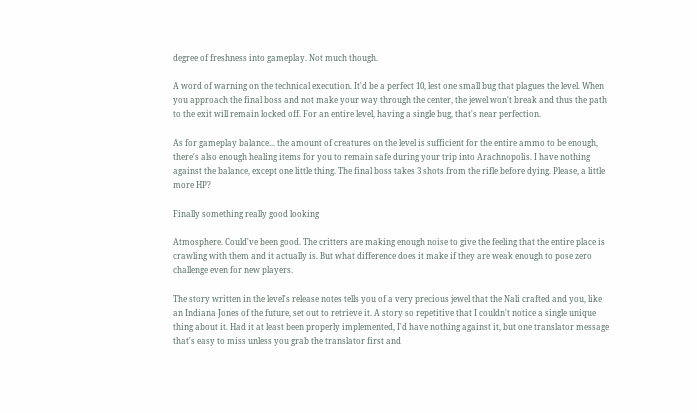degree of freshness into gameplay. Not much though.

A word of warning on the technical execution. It'd be a perfect 10, lest one small bug that plagues the level. When you approach the final boss and not make your way through the center, the jewel won't break and thus the path to the exit will remain locked off. For an entire level, having a single bug, that's near perfection.

As for gameplay balance... the amount of creatures on the level is sufficient for the entire ammo to be enough, there's also enough healing items for you to remain safe during your trip into Arachnopolis. I have nothing against the balance, except one little thing. The final boss takes 3 shots from the rifle before dying. Please, a little more HP?

Finally something really good looking

Atmosphere. Could've been good. The critters are making enough noise to give the feeling that the entire place is crawling with them and it actually is. But what difference does it make if they are weak enough to pose zero challenge even for new players.

The story written in the level's release notes tells you of a very precious jewel that the Nali crafted and you, like an Indiana Jones of the future, set out to retrieve it. A story so repetitive that I couldn't notice a single unique thing about it. Had it at least been properly implemented, I'd have nothing against it, but one translator message that's easy to miss unless you grab the translator first and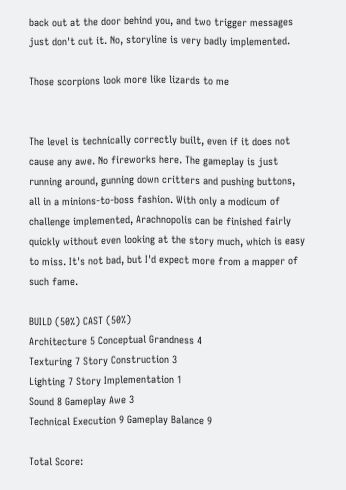back out at the door behind you, and two trigger messages just don't cut it. No, storyline is very badly implemented.

Those scorpions look more like lizards to me


The level is technically correctly built, even if it does not cause any awe. No fireworks here. The gameplay is just running around, gunning down critters and pushing buttons, all in a minions-to-boss fashion. With only a modicum of challenge implemented, Arachnopolis can be finished fairly quickly without even looking at the story much, which is easy to miss. It's not bad, but I'd expect more from a mapper of such fame.

BUILD (50%) CAST (50%)
Architecture 5 Conceptual Grandness 4
Texturing 7 Story Construction 3
Lighting 7 Story Implementation 1
Sound 8 Gameplay Awe 3
Technical Execution 9 Gameplay Balance 9

Total Score: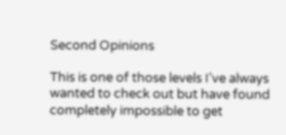Second Opinions

This is one of those levels I've always wanted to check out but have found completely impossible to get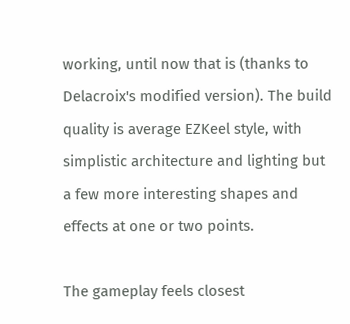working, until now that is (thanks to Delacroix's modified version). The build quality is average EZKeel style, with simplistic architecture and lighting but a few more interesting shapes and effects at one or two points.

The gameplay feels closest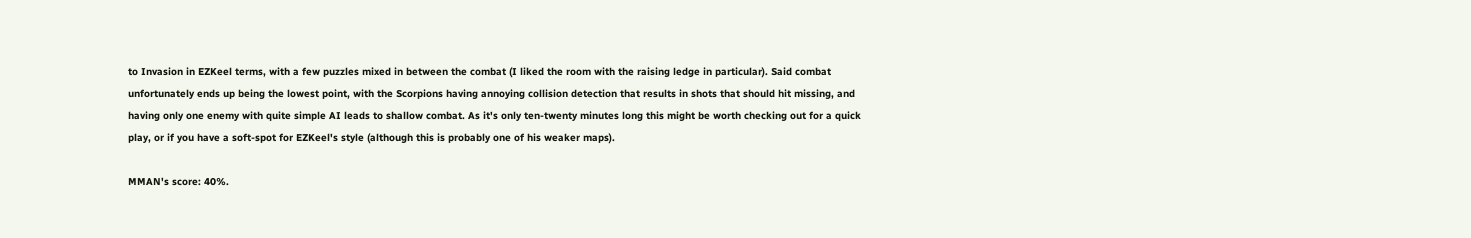to Invasion in EZKeel terms, with a few puzzles mixed in between the combat (I liked the room with the raising ledge in particular). Said combat unfortunately ends up being the lowest point, with the Scorpions having annoying collision detection that results in shots that should hit missing, and having only one enemy with quite simple AI leads to shallow combat. As it's only ten-twenty minutes long this might be worth checking out for a quick play, or if you have a soft-spot for EZKeel's style (although this is probably one of his weaker maps).

MMAN's score: 40%.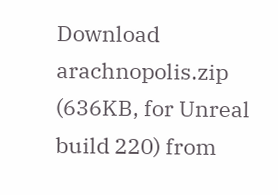Download arachnopolis.zip (636KB, for Unreal build 220) from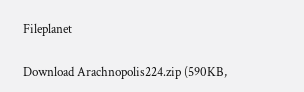Fileplanet

Download Arachnopolis224.zip (590KB,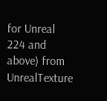for Unreal 224 and above) from UnrealTexture